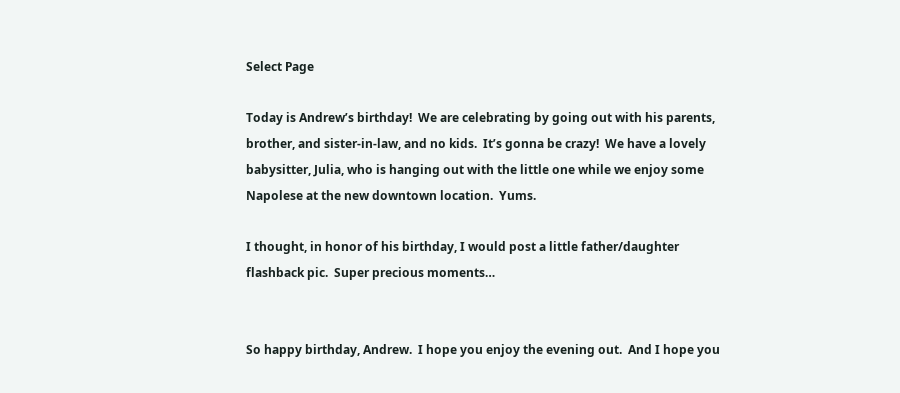Select Page

Today is Andrew’s birthday!  We are celebrating by going out with his parents, brother, and sister-in-law, and no kids.  It’s gonna be crazy!  We have a lovely babysitter, Julia, who is hanging out with the little one while we enjoy some Napolese at the new downtown location.  Yums.

I thought, in honor of his birthday, I would post a little father/daughter flashback pic.  Super precious moments…


So happy birthday, Andrew.  I hope you enjoy the evening out.  And I hope you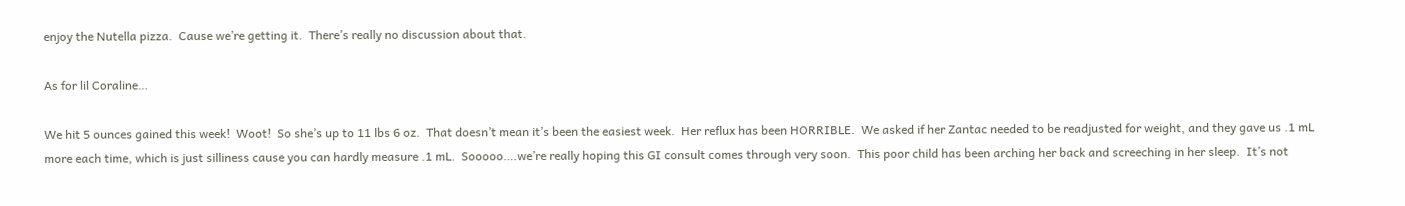enjoy the Nutella pizza.  Cause we’re getting it.  There’s really no discussion about that.

As for lil Coraline…

We hit 5 ounces gained this week!  Woot!  So she’s up to 11 lbs 6 oz.  That doesn’t mean it’s been the easiest week.  Her reflux has been HORRIBLE.  We asked if her Zantac needed to be readjusted for weight, and they gave us .1 mL more each time, which is just silliness cause you can hardly measure .1 mL.  Sooooo….we’re really hoping this GI consult comes through very soon.  This poor child has been arching her back and screeching in her sleep.  It’s not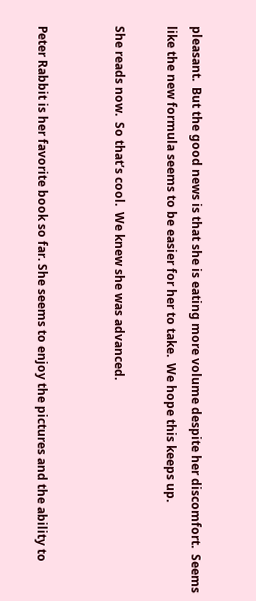pleasant.  But the good news is that she is eating more volume despite her discomfort.  Seems like the new formula seems to be easier for her to take.  We hope this keeps up.

She reads now.  So that’s cool.  We knew she was advanced.


Peter Rabbit is her favorite book so far. She seems to enjoy the pictures and the ability to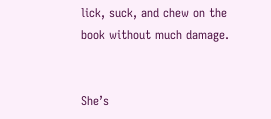lick, suck, and chew on the book without much damage.


She’s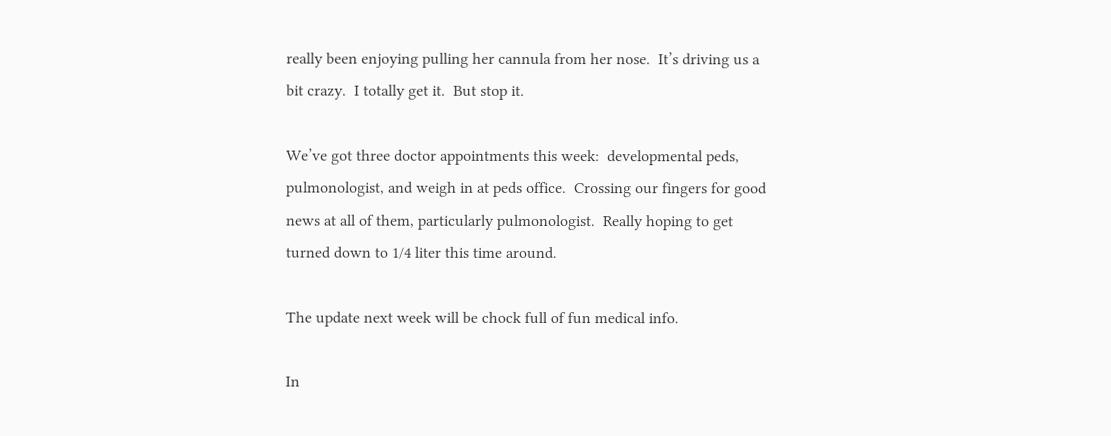really been enjoying pulling her cannula from her nose.  It’s driving us a bit crazy.  I totally get it.  But stop it.

We’ve got three doctor appointments this week:  developmental peds, pulmonologist, and weigh in at peds office.  Crossing our fingers for good news at all of them, particularly pulmonologist.  Really hoping to get turned down to 1/4 liter this time around.

The update next week will be chock full of fun medical info.

In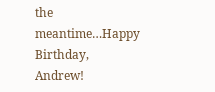the meantime…Happy Birthday, Andrew!